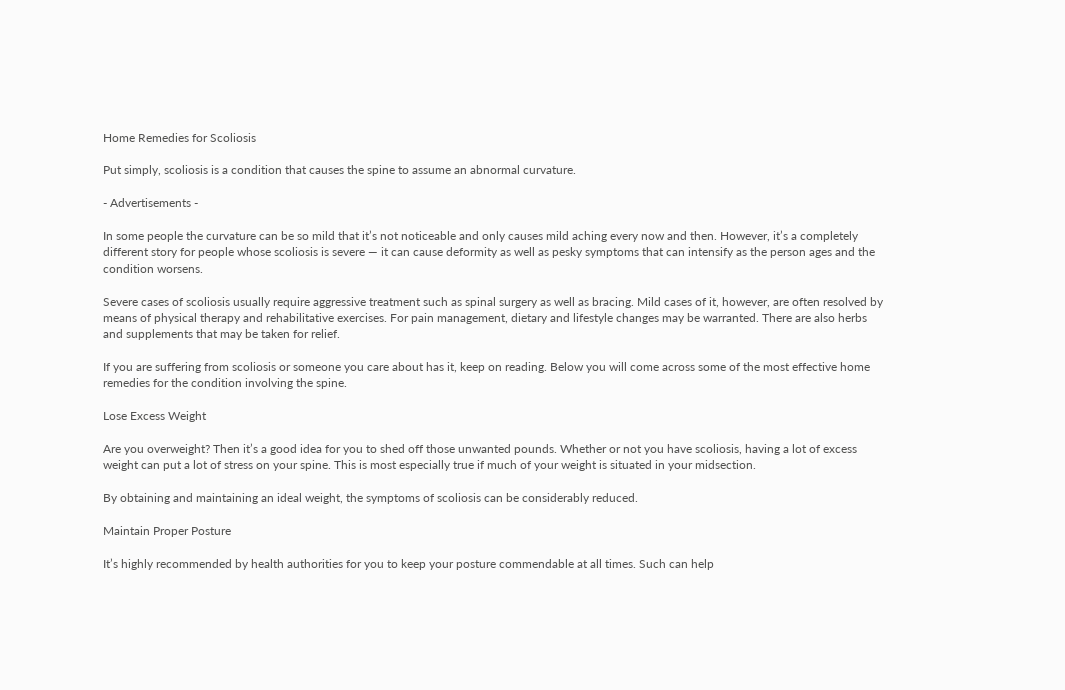Home Remedies for Scoliosis

Put simply, scoliosis is a condition that causes the spine to assume an abnormal curvature.

- Advertisements -

In some people the curvature can be so mild that it’s not noticeable and only causes mild aching every now and then. However, it’s a completely different story for people whose scoliosis is severe — it can cause deformity as well as pesky symptoms that can intensify as the person ages and the condition worsens.

Severe cases of scoliosis usually require aggressive treatment such as spinal surgery as well as bracing. Mild cases of it, however, are often resolved by means of physical therapy and rehabilitative exercises. For pain management, dietary and lifestyle changes may be warranted. There are also herbs and supplements that may be taken for relief.

If you are suffering from scoliosis or someone you care about has it, keep on reading. Below you will come across some of the most effective home remedies for the condition involving the spine.

Lose Excess Weight

Are you overweight? Then it’s a good idea for you to shed off those unwanted pounds. Whether or not you have scoliosis, having a lot of excess weight can put a lot of stress on your spine. This is most especially true if much of your weight is situated in your midsection.

By obtaining and maintaining an ideal weight, the symptoms of scoliosis can be considerably reduced.

Maintain Proper Posture

It’s highly recommended by health authorities for you to keep your posture commendable at all times. Such can help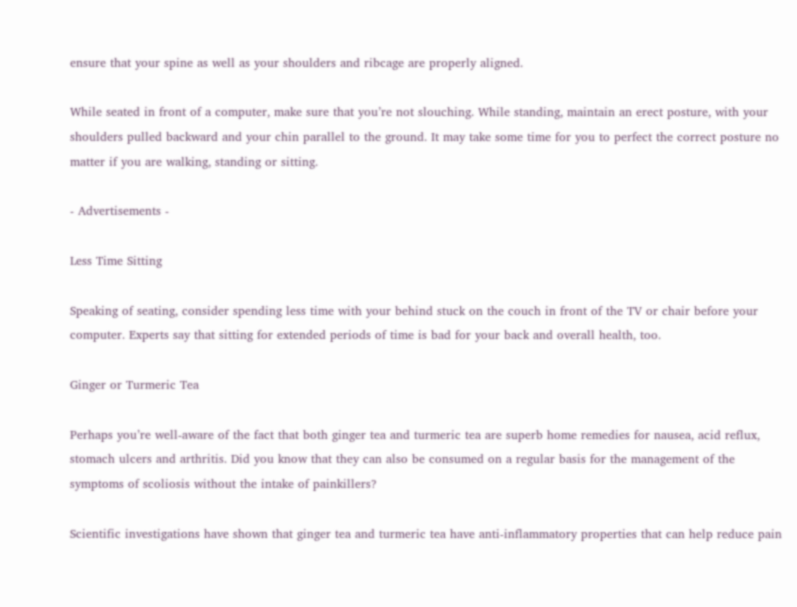ensure that your spine as well as your shoulders and ribcage are properly aligned.

While seated in front of a computer, make sure that you’re not slouching. While standing, maintain an erect posture, with your shoulders pulled backward and your chin parallel to the ground. It may take some time for you to perfect the correct posture no matter if you are walking, standing or sitting.

- Advertisements -

Less Time Sitting

Speaking of seating, consider spending less time with your behind stuck on the couch in front of the TV or chair before your computer. Experts say that sitting for extended periods of time is bad for your back and overall health, too.

Ginger or Turmeric Tea

Perhaps you’re well-aware of the fact that both ginger tea and turmeric tea are superb home remedies for nausea, acid reflux, stomach ulcers and arthritis. Did you know that they can also be consumed on a regular basis for the management of the symptoms of scoliosis without the intake of painkillers?

Scientific investigations have shown that ginger tea and turmeric tea have anti-inflammatory properties that can help reduce pain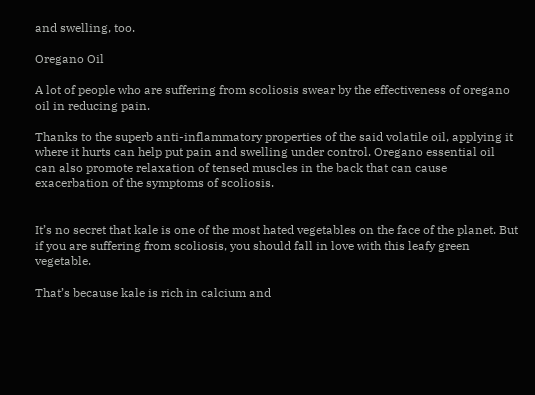and swelling, too.

Oregano Oil

A lot of people who are suffering from scoliosis swear by the effectiveness of oregano oil in reducing pain.

Thanks to the superb anti-inflammatory properties of the said volatile oil, applying it where it hurts can help put pain and swelling under control. Oregano essential oil can also promote relaxation of tensed muscles in the back that can cause exacerbation of the symptoms of scoliosis.


It’s no secret that kale is one of the most hated vegetables on the face of the planet. But if you are suffering from scoliosis, you should fall in love with this leafy green vegetable.

That’s because kale is rich in calcium and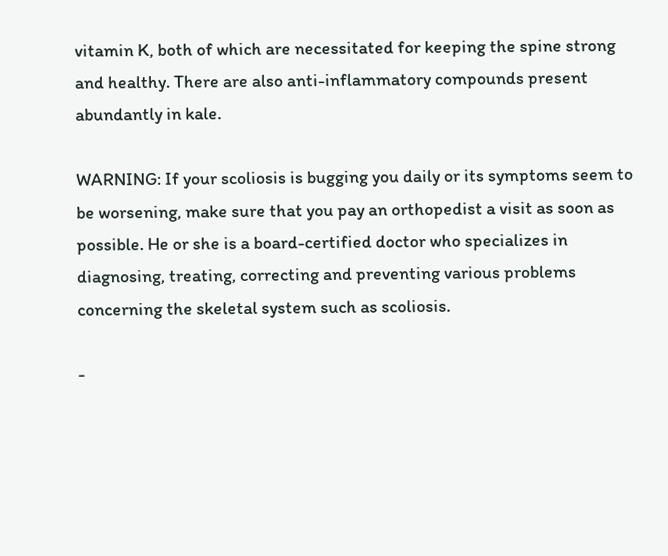vitamin K, both of which are necessitated for keeping the spine strong and healthy. There are also anti-inflammatory compounds present abundantly in kale.

WARNING: If your scoliosis is bugging you daily or its symptoms seem to be worsening, make sure that you pay an orthopedist a visit as soon as possible. He or she is a board-certified doctor who specializes in diagnosing, treating, correcting and preventing various problems concerning the skeletal system such as scoliosis.

-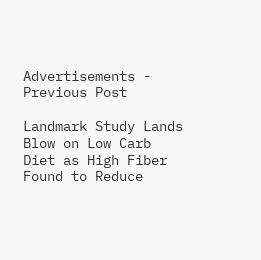Advertisements -
Previous Post

Landmark Study Lands Blow on Low Carb Diet as High Fiber Found to Reduce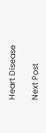Heart Disease

Next Post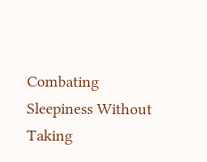Combating Sleepiness Without Taking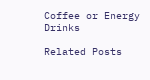Coffee or Energy Drinks

Related Posts